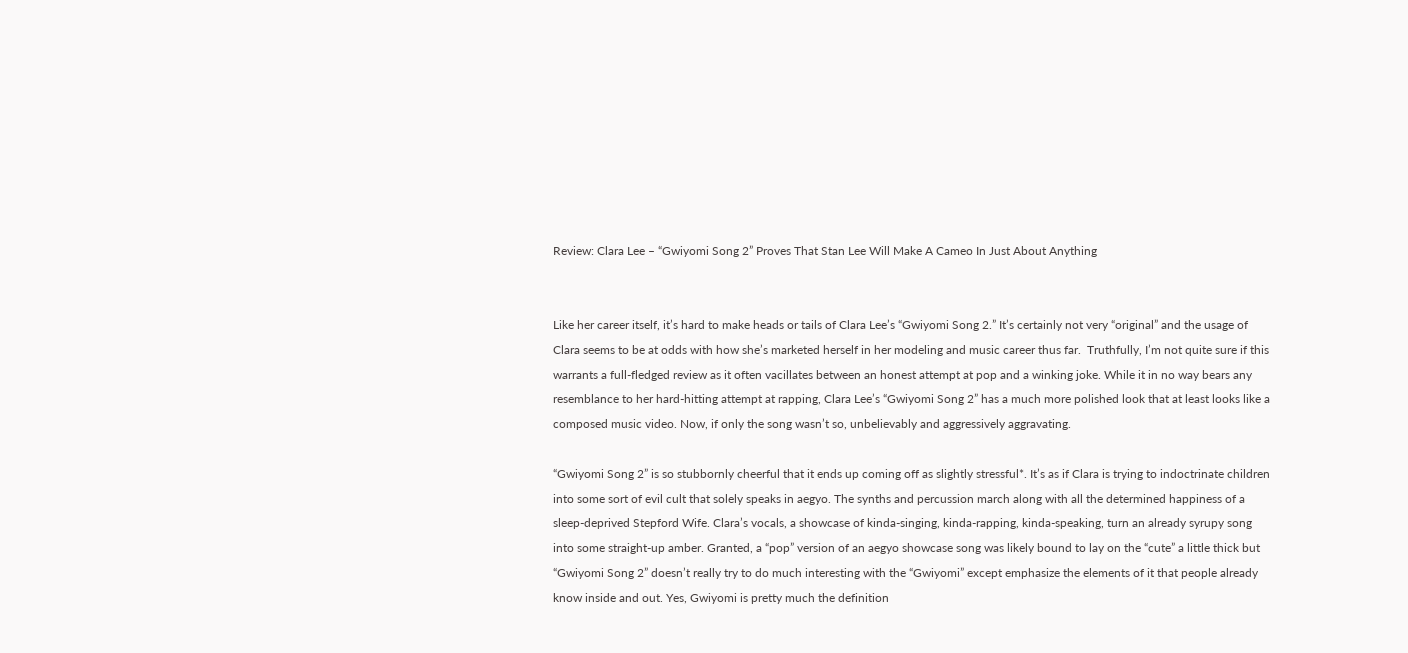Review: Clara Lee – “Gwiyomi Song 2” Proves That Stan Lee Will Make A Cameo In Just About Anything


Like her career itself, it’s hard to make heads or tails of Clara Lee’s “Gwiyomi Song 2.” It’s certainly not very “original” and the usage of Clara seems to be at odds with how she’s marketed herself in her modeling and music career thus far.  Truthfully, I’m not quite sure if this warrants a full-fledged review as it often vacillates between an honest attempt at pop and a winking joke. While it in no way bears any resemblance to her hard-hitting attempt at rapping, Clara Lee’s “Gwiyomi Song 2” has a much more polished look that at least looks like a composed music video. Now, if only the song wasn’t so, unbelievably and aggressively aggravating.

“Gwiyomi Song 2” is so stubbornly cheerful that it ends up coming off as slightly stressful*. It’s as if Clara is trying to indoctrinate children into some sort of evil cult that solely speaks in aegyo. The synths and percussion march along with all the determined happiness of a sleep-deprived Stepford Wife. Clara’s vocals, a showcase of kinda-singing, kinda-rapping, kinda-speaking, turn an already syrupy song into some straight-up amber. Granted, a “pop” version of an aegyo showcase song was likely bound to lay on the “cute” a little thick but “Gwiyomi Song 2” doesn’t really try to do much interesting with the “Gwiyomi” except emphasize the elements of it that people already know inside and out. Yes, Gwiyomi is pretty much the definition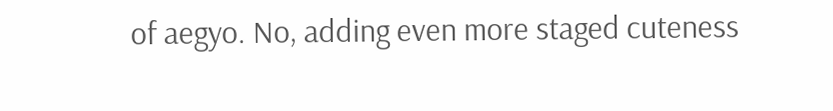of aegyo. No, adding even more staged cuteness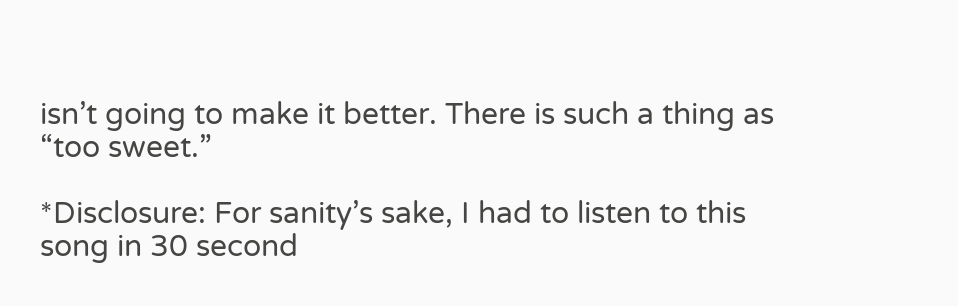isn’t going to make it better. There is such a thing as “too sweet.”

*Disclosure: For sanity’s sake, I had to listen to this song in 30 second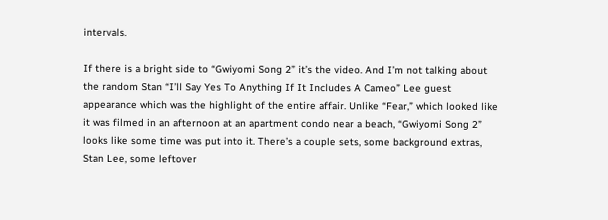intervals.

If there is a bright side to “Gwiyomi Song 2” it’s the video. And I’m not talking about the random Stan “I’ll Say Yes To Anything If It Includes A Cameo” Lee guest appearance which was the highlight of the entire affair. Unlike “Fear,” which looked like it was filmed in an afternoon at an apartment condo near a beach, “Gwiyomi Song 2” looks like some time was put into it. There’s a couple sets, some background extras, Stan Lee, some leftover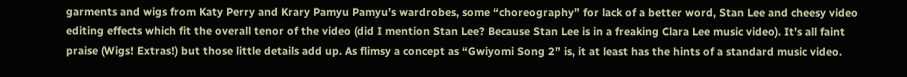garments and wigs from Katy Perry and Krary Pamyu Pamyu’s wardrobes, some “choreography” for lack of a better word, Stan Lee and cheesy video editing effects which fit the overall tenor of the video (did I mention Stan Lee? Because Stan Lee is in a freaking Clara Lee music video). It’s all faint praise (Wigs! Extras!) but those little details add up. As flimsy a concept as “Gwiyomi Song 2” is, it at least has the hints of a standard music video.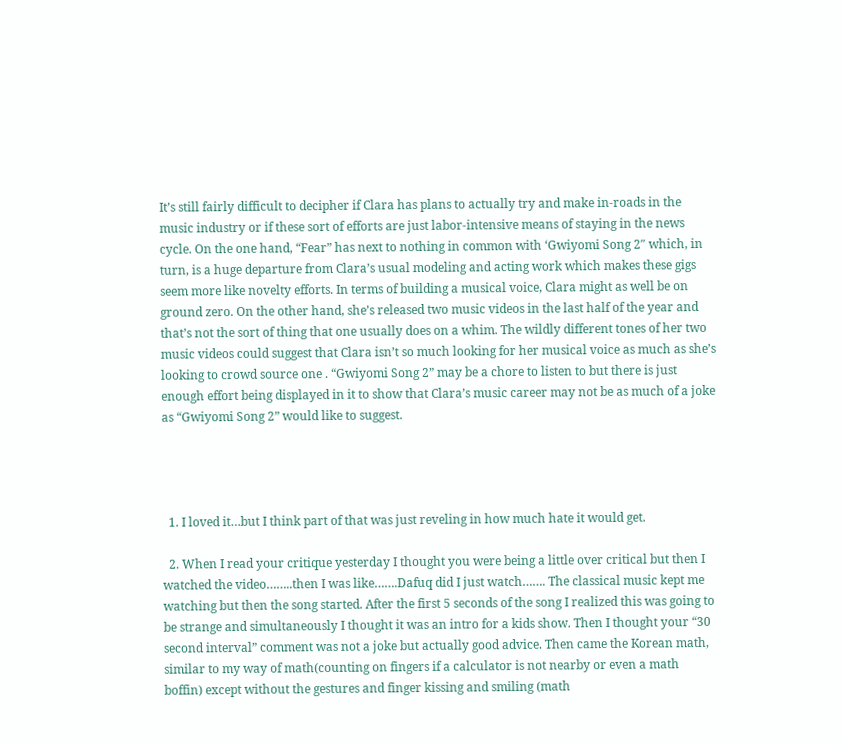It’s still fairly difficult to decipher if Clara has plans to actually try and make in-roads in the music industry or if these sort of efforts are just labor-intensive means of staying in the news cycle. On the one hand, “Fear” has next to nothing in common with ‘Gwiyomi Song 2″ which, in turn, is a huge departure from Clara’s usual modeling and acting work which makes these gigs seem more like novelty efforts. In terms of building a musical voice, Clara might as well be on ground zero. On the other hand, she’s released two music videos in the last half of the year and that’s not the sort of thing that one usually does on a whim. The wildly different tones of her two music videos could suggest that Clara isn’t so much looking for her musical voice as much as she’s looking to crowd source one . “Gwiyomi Song 2” may be a chore to listen to but there is just enough effort being displayed in it to show that Clara’s music career may not be as much of a joke as “Gwiyomi Song 2” would like to suggest.




  1. I loved it…but I think part of that was just reveling in how much hate it would get.

  2. When I read your critique yesterday I thought you were being a little over critical but then I watched the video……..then I was like…….Dafuq did I just watch……. The classical music kept me watching but then the song started. After the first 5 seconds of the song I realized this was going to be strange and simultaneously I thought it was an intro for a kids show. Then I thought your “30 second interval” comment was not a joke but actually good advice. Then came the Korean math, similar to my way of math(counting on fingers if a calculator is not nearby or even a math boffin) except without the gestures and finger kissing and smiling (math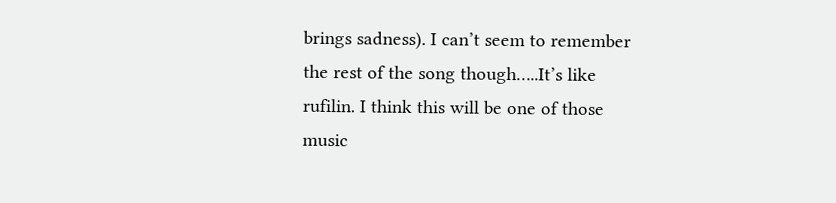brings sadness). I can’t seem to remember the rest of the song though…..It’s like rufilin. I think this will be one of those music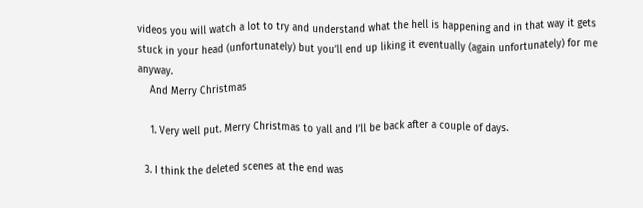videos you will watch a lot to try and understand what the hell is happening and in that way it gets stuck in your head (unfortunately) but you’ll end up liking it eventually (again unfortunately) for me anyway.
    And Merry Christmas

    1. Very well put. Merry Christmas to yall and I’ll be back after a couple of days.

  3. I think the deleted scenes at the end was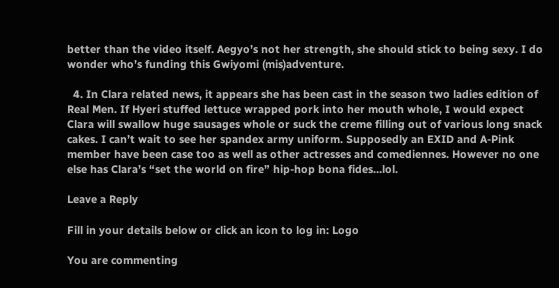better than the video itself. Aegyo’s not her strength, she should stick to being sexy. I do wonder who’s funding this Gwiyomi (mis)adventure.

  4. In Clara related news, it appears she has been cast in the season two ladies edition of Real Men. If Hyeri stuffed lettuce wrapped pork into her mouth whole, I would expect Clara will swallow huge sausages whole or suck the creme filling out of various long snack cakes. I can’t wait to see her spandex army uniform. Supposedly an EXID and A-Pink member have been case too as well as other actresses and comediennes. However no one else has Clara’s “set the world on fire” hip-hop bona fides…lol.

Leave a Reply

Fill in your details below or click an icon to log in: Logo

You are commenting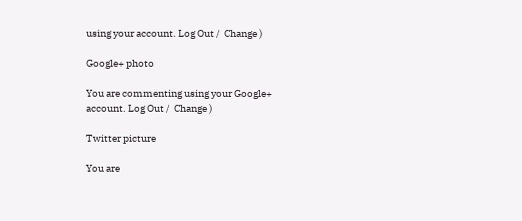using your account. Log Out /  Change )

Google+ photo

You are commenting using your Google+ account. Log Out /  Change )

Twitter picture

You are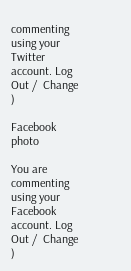commenting using your Twitter account. Log Out /  Change )

Facebook photo

You are commenting using your Facebook account. Log Out /  Change )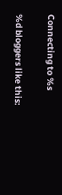Connecting to %s

%d bloggers like this: